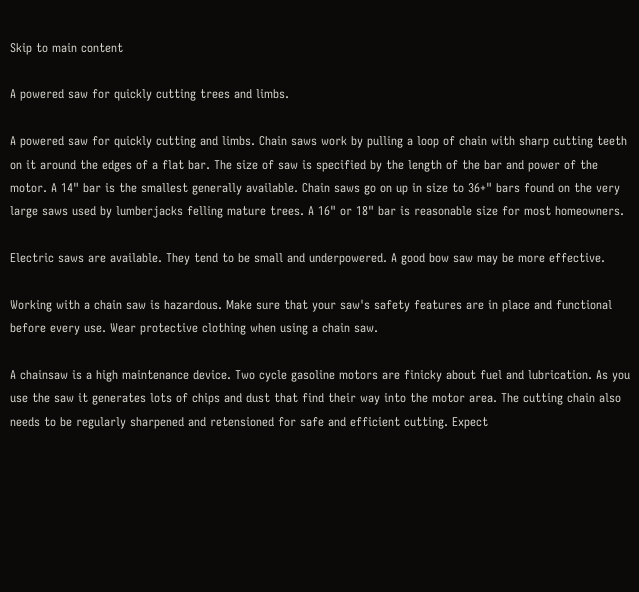Skip to main content

A powered saw for quickly cutting trees and limbs.

A powered saw for quickly cutting and limbs. Chain saws work by pulling a loop of chain with sharp cutting teeth on it around the edges of a flat bar. The size of saw is specified by the length of the bar and power of the motor. A 14" bar is the smallest generally available. Chain saws go on up in size to 36+" bars found on the very large saws used by lumberjacks felling mature trees. A 16" or 18" bar is reasonable size for most homeowners.

Electric saws are available. They tend to be small and underpowered. A good bow saw may be more effective.

Working with a chain saw is hazardous. Make sure that your saw's safety features are in place and functional before every use. Wear protective clothing when using a chain saw.

A chainsaw is a high maintenance device. Two cycle gasoline motors are finicky about fuel and lubrication. As you use the saw it generates lots of chips and dust that find their way into the motor area. The cutting chain also needs to be regularly sharpened and retensioned for safe and efficient cutting. Expect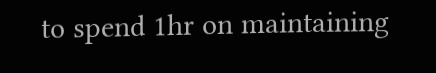to spend 1hr on maintaining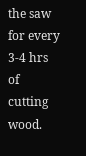the saw for every 3-4 hrs of cutting wood.